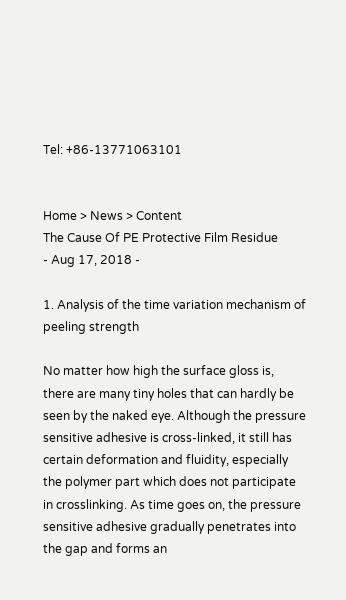Tel: +86-13771063101


Home > News > Content
The Cause Of PE Protective Film Residue
- Aug 17, 2018 -

1. Analysis of the time variation mechanism of peeling strength

No matter how high the surface gloss is, there are many tiny holes that can hardly be seen by the naked eye. Although the pressure sensitive adhesive is cross-linked, it still has certain deformation and fluidity, especially the polymer part which does not participate in crosslinking. As time goes on, the pressure sensitive adhesive gradually penetrates into the gap and forms an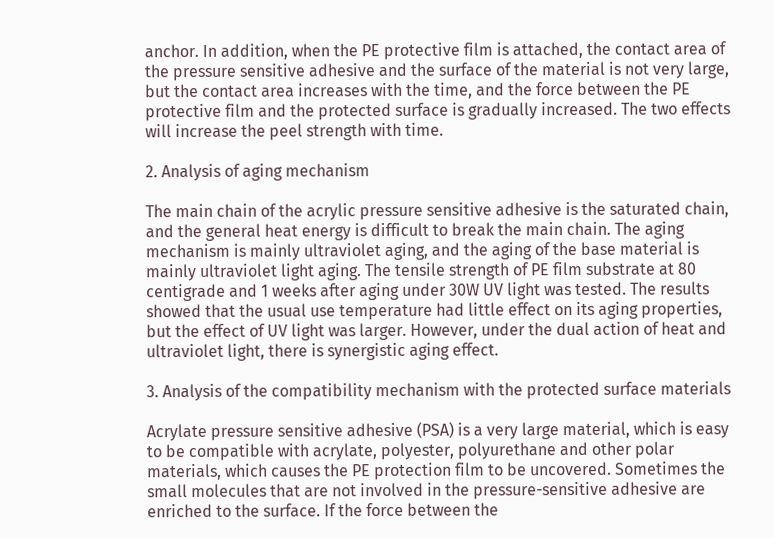anchor. In addition, when the PE protective film is attached, the contact area of the pressure sensitive adhesive and the surface of the material is not very large, but the contact area increases with the time, and the force between the PE protective film and the protected surface is gradually increased. The two effects will increase the peel strength with time.

2. Analysis of aging mechanism

The main chain of the acrylic pressure sensitive adhesive is the saturated chain, and the general heat energy is difficult to break the main chain. The aging mechanism is mainly ultraviolet aging, and the aging of the base material is mainly ultraviolet light aging. The tensile strength of PE film substrate at 80 centigrade and 1 weeks after aging under 30W UV light was tested. The results showed that the usual use temperature had little effect on its aging properties, but the effect of UV light was larger. However, under the dual action of heat and ultraviolet light, there is synergistic aging effect.

3. Analysis of the compatibility mechanism with the protected surface materials

Acrylate pressure sensitive adhesive (PSA) is a very large material, which is easy to be compatible with acrylate, polyester, polyurethane and other polar materials, which causes the PE protection film to be uncovered. Sometimes the small molecules that are not involved in the pressure-sensitive adhesive are enriched to the surface. If the force between the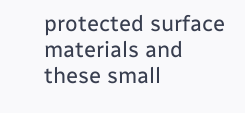protected surface materials and these small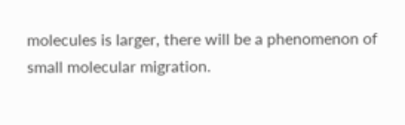molecules is larger, there will be a phenomenon of small molecular migration.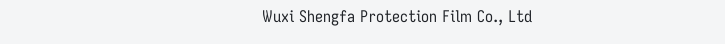Wuxi Shengfa Protection Film Co., Ltd